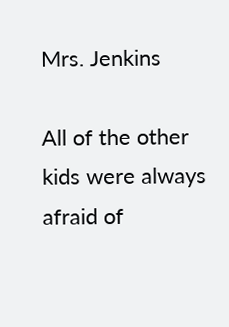Mrs. Jenkins

All of the other kids were always afraid of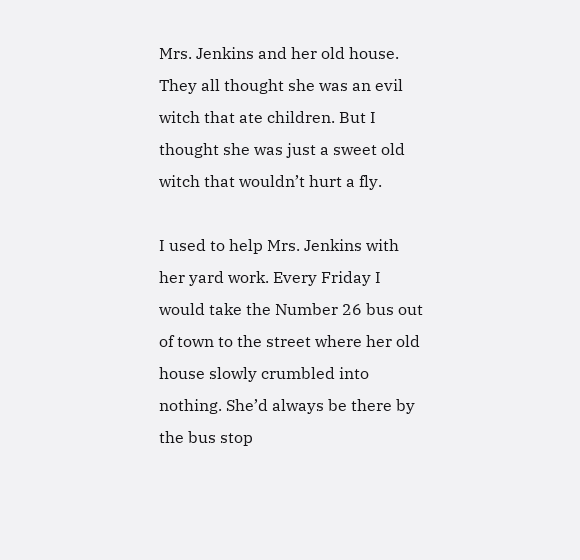Mrs. Jenkins and her old house. They all thought she was an evil witch that ate children. But I thought she was just a sweet old witch that wouldn’t hurt a fly.

I used to help Mrs. Jenkins with her yard work. Every Friday I would take the Number 26 bus out of town to the street where her old house slowly crumbled into nothing. She’d always be there by the bus stop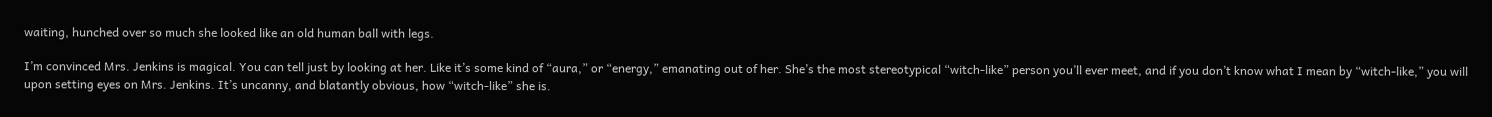waiting, hunched over so much she looked like an old human ball with legs.

I’m convinced Mrs. Jenkins is magical. You can tell just by looking at her. Like it’s some kind of “aura,” or “energy,” emanating out of her. She’s the most stereotypical “witch-like” person you’ll ever meet, and if you don’t know what I mean by “witch-like,” you will upon setting eyes on Mrs. Jenkins. It’s uncanny, and blatantly obvious, how “witch-like” she is.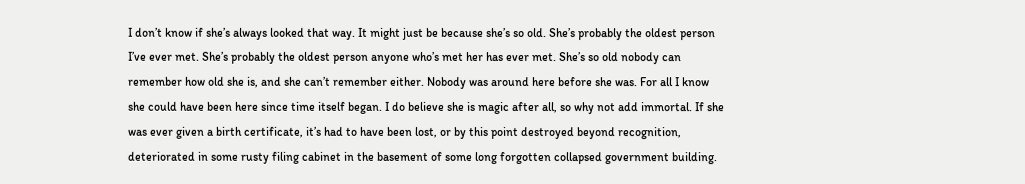I don’t know if she’s always looked that way. It might just be because she’s so old. She’s probably the oldest person I’ve ever met. She’s probably the oldest person anyone who’s met her has ever met. She’s so old nobody can remember how old she is, and she can’t remember either. Nobody was around here before she was. For all I know she could have been here since time itself began. I do believe she is magic after all, so why not add immortal. If she was ever given a birth certificate, it’s had to have been lost, or by this point destroyed beyond recognition, deteriorated in some rusty filing cabinet in the basement of some long forgotten collapsed government building.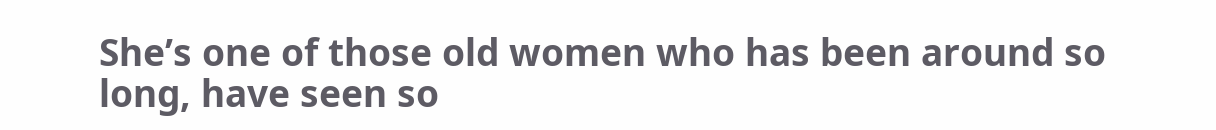She’s one of those old women who has been around so long, have seen so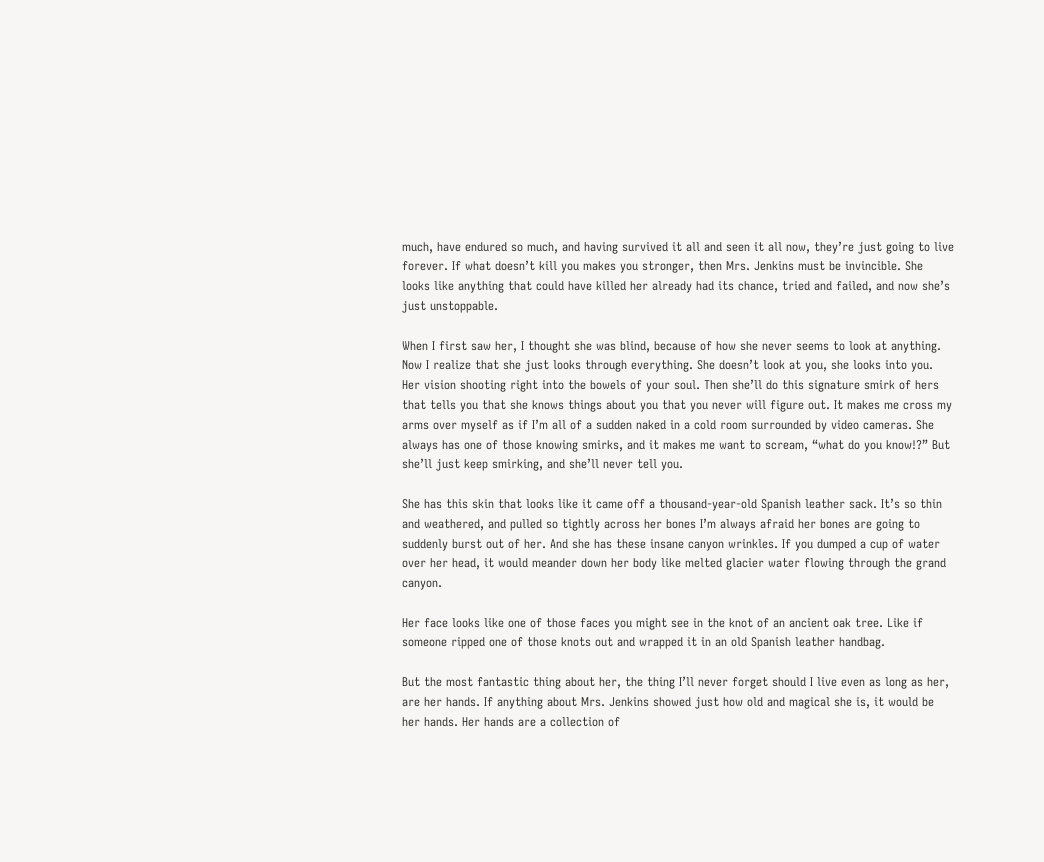much, have endured so much, and having survived it all and seen it all now, they’re just going to live forever. If what doesn’t kill you makes you stronger, then Mrs. Jenkins must be invincible. She looks like anything that could have killed her already had its chance, tried and failed, and now she’s just unstoppable.

When I first saw her, I thought she was blind, because of how she never seems to look at anything. Now I realize that she just looks through everything. She doesn’t look at you, she looks into you. Her vision shooting right into the bowels of your soul. Then she’ll do this signature smirk of hers that tells you that she knows things about you that you never will figure out. It makes me cross my arms over myself as if I’m all of a sudden naked in a cold room surrounded by video cameras. She always has one of those knowing smirks, and it makes me want to scream, “what do you know!?” But she’ll just keep smirking, and she’ll never tell you.

She has this skin that looks like it came off a thousand-year-old Spanish leather sack. It’s so thin and weathered, and pulled so tightly across her bones I’m always afraid her bones are going to suddenly burst out of her. And she has these insane canyon wrinkles. If you dumped a cup of water over her head, it would meander down her body like melted glacier water flowing through the grand canyon.

Her face looks like one of those faces you might see in the knot of an ancient oak tree. Like if someone ripped one of those knots out and wrapped it in an old Spanish leather handbag.

But the most fantastic thing about her, the thing I’ll never forget should I live even as long as her, are her hands. If anything about Mrs. Jenkins showed just how old and magical she is, it would be her hands. Her hands are a collection of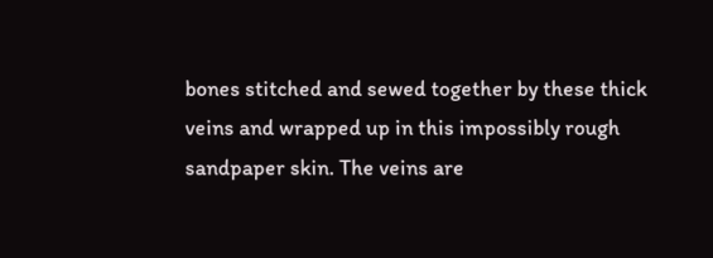bones stitched and sewed together by these thick veins and wrapped up in this impossibly rough sandpaper skin. The veins are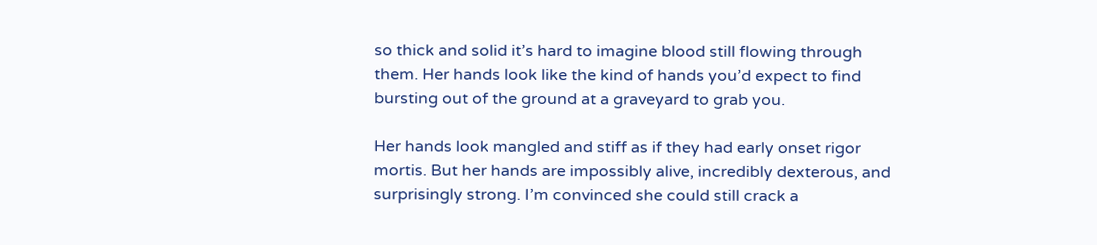so thick and solid it’s hard to imagine blood still flowing through them. Her hands look like the kind of hands you’d expect to find bursting out of the ground at a graveyard to grab you.

Her hands look mangled and stiff as if they had early onset rigor mortis. But her hands are impossibly alive, incredibly dexterous, and surprisingly strong. I’m convinced she could still crack a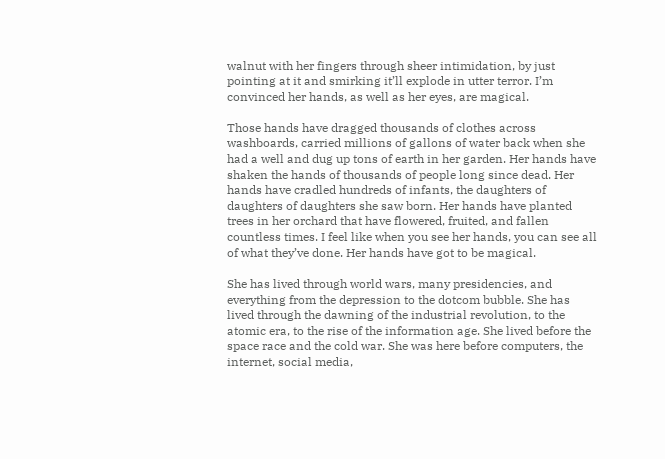walnut with her fingers through sheer intimidation, by just pointing at it and smirking it’ll explode in utter terror. I’m convinced her hands, as well as her eyes, are magical.

Those hands have dragged thousands of clothes across washboards, carried millions of gallons of water back when she had a well and dug up tons of earth in her garden. Her hands have shaken the hands of thousands of people long since dead. Her hands have cradled hundreds of infants, the daughters of daughters of daughters she saw born. Her hands have planted trees in her orchard that have flowered, fruited, and fallen countless times. I feel like when you see her hands, you can see all of what they’ve done. Her hands have got to be magical.

She has lived through world wars, many presidencies, and everything from the depression to the dotcom bubble. She has lived through the dawning of the industrial revolution, to the atomic era, to the rise of the information age. She lived before the space race and the cold war. She was here before computers, the internet, social media,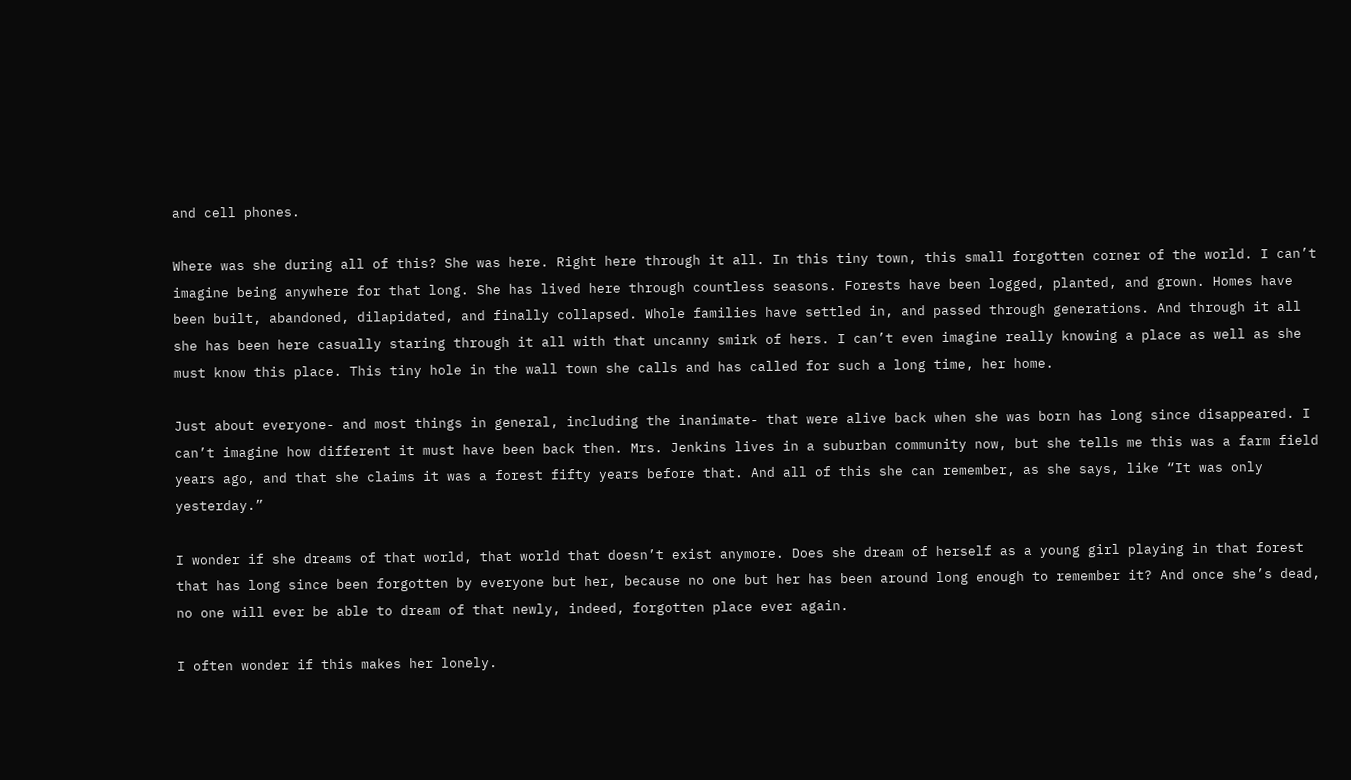and cell phones.

Where was she during all of this? She was here. Right here through it all. In this tiny town, this small forgotten corner of the world. I can’t imagine being anywhere for that long. She has lived here through countless seasons. Forests have been logged, planted, and grown. Homes have been built, abandoned, dilapidated, and finally collapsed. Whole families have settled in, and passed through generations. And through it all she has been here casually staring through it all with that uncanny smirk of hers. I can’t even imagine really knowing a place as well as she must know this place. This tiny hole in the wall town she calls and has called for such a long time, her home.

Just about everyone- and most things in general, including the inanimate- that were alive back when she was born has long since disappeared. I can’t imagine how different it must have been back then. Mrs. Jenkins lives in a suburban community now, but she tells me this was a farm field years ago, and that she claims it was a forest fifty years before that. And all of this she can remember, as she says, like “It was only yesterday.”

I wonder if she dreams of that world, that world that doesn’t exist anymore. Does she dream of herself as a young girl playing in that forest that has long since been forgotten by everyone but her, because no one but her has been around long enough to remember it? And once she’s dead, no one will ever be able to dream of that newly, indeed, forgotten place ever again.

I often wonder if this makes her lonely.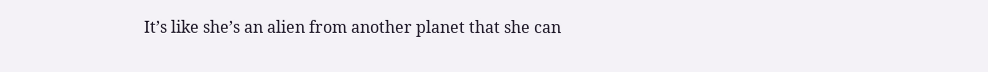It’s like she’s an alien from another planet that she can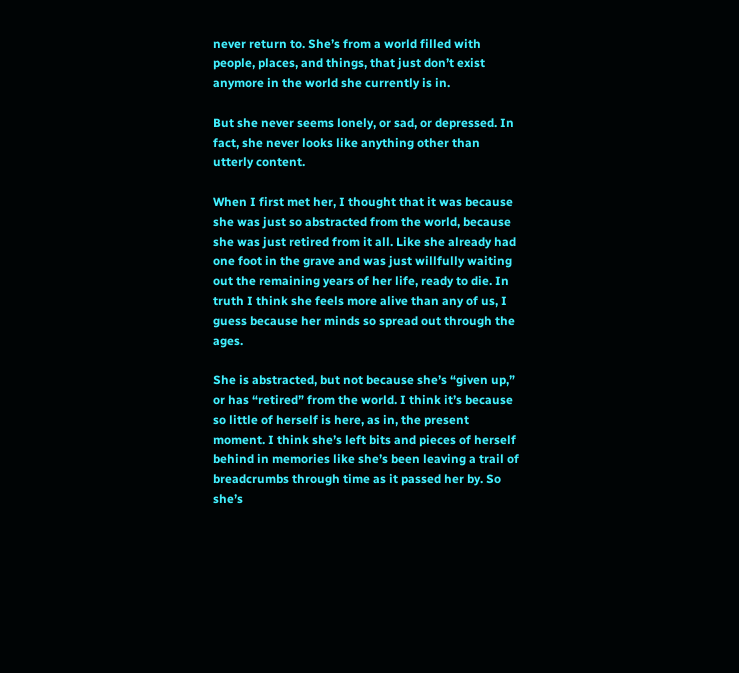never return to. She’s from a world filled with people, places, and things, that just don’t exist anymore in the world she currently is in.

But she never seems lonely, or sad, or depressed. In fact, she never looks like anything other than utterly content.

When I first met her, I thought that it was because she was just so abstracted from the world, because she was just retired from it all. Like she already had one foot in the grave and was just willfully waiting out the remaining years of her life, ready to die. In truth I think she feels more alive than any of us, I guess because her minds so spread out through the ages.

She is abstracted, but not because she’s “given up,” or has “retired” from the world. I think it’s because so little of herself is here, as in, the present moment. I think she’s left bits and pieces of herself behind in memories like she’s been leaving a trail of breadcrumbs through time as it passed her by. So she’s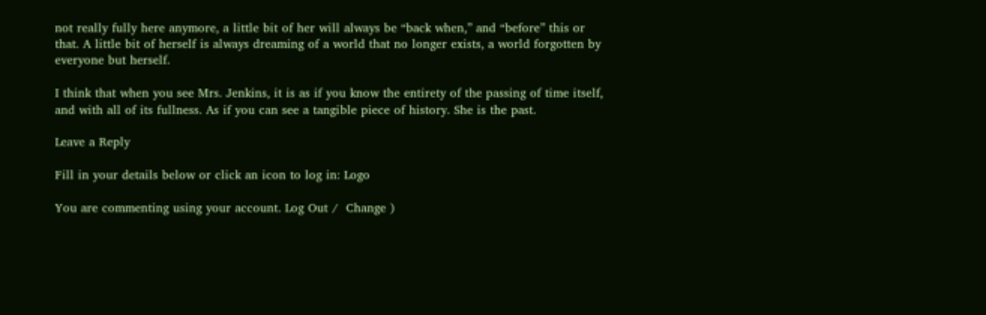not really fully here anymore, a little bit of her will always be “back when,” and “before” this or that. A little bit of herself is always dreaming of a world that no longer exists, a world forgotten by everyone but herself.

I think that when you see Mrs. Jenkins, it is as if you know the entirety of the passing of time itself, and with all of its fullness. As if you can see a tangible piece of history. She is the past.

Leave a Reply

Fill in your details below or click an icon to log in: Logo

You are commenting using your account. Log Out /  Change )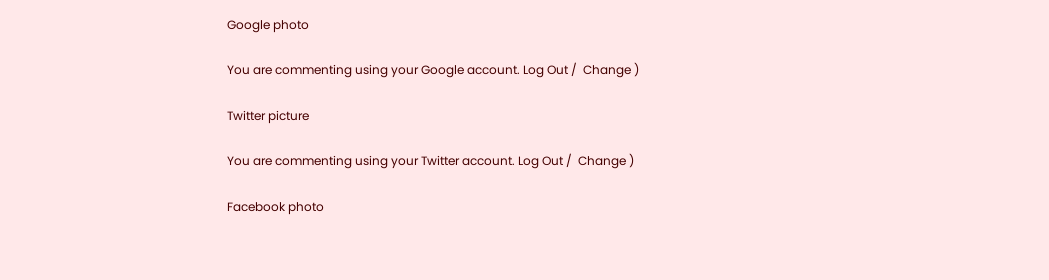Google photo

You are commenting using your Google account. Log Out /  Change )

Twitter picture

You are commenting using your Twitter account. Log Out /  Change )

Facebook photo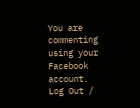You are commenting using your Facebook account. Log Out /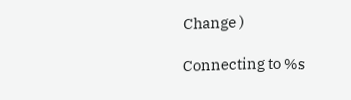Change )

Connecting to %s